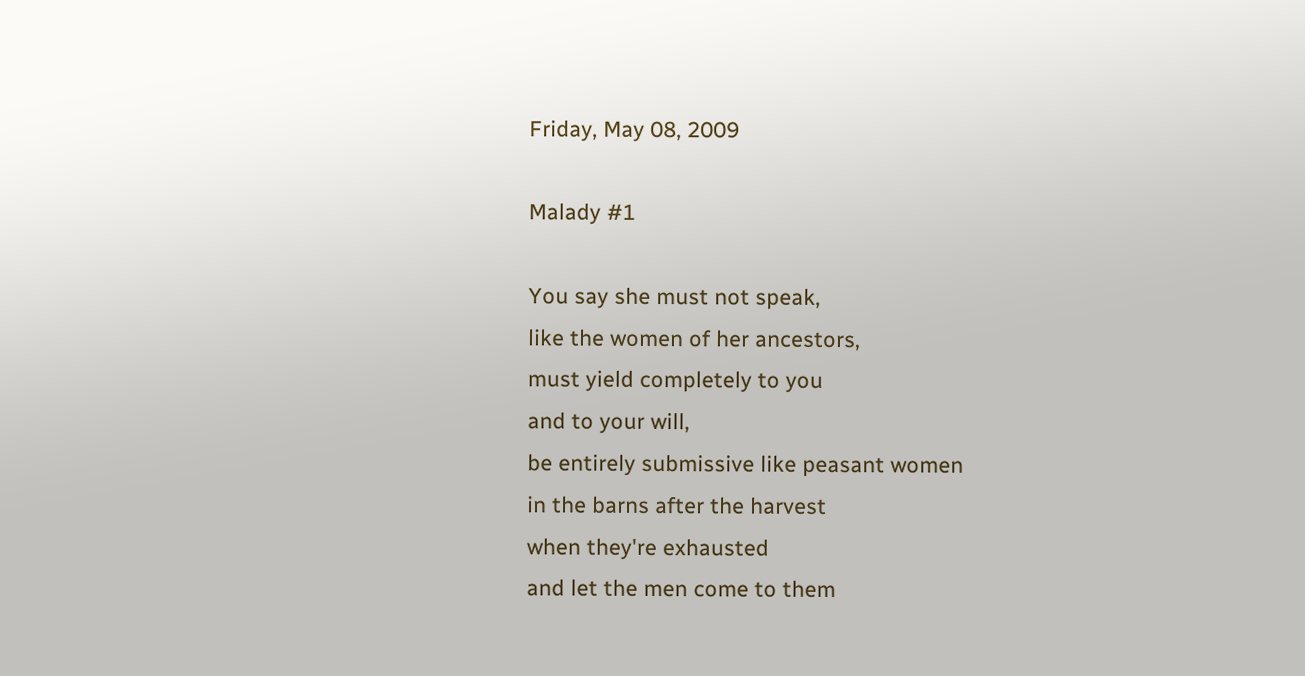Friday, May 08, 2009

Malady #1

You say she must not speak,
like the women of her ancestors,
must yield completely to you
and to your will,
be entirely submissive like peasant women
in the barns after the harvest
when they're exhausted
and let the men come to them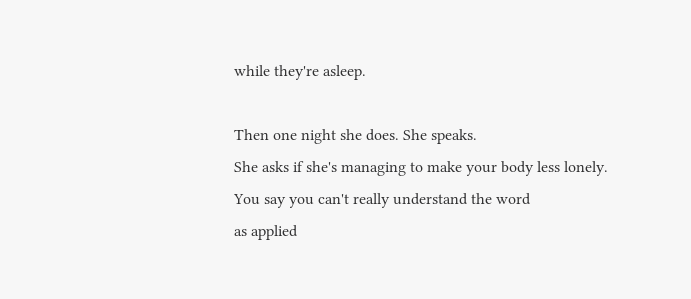while they're asleep.

Then one night she does. She speaks.
She asks if she's managing to make your body less lonely.
You say you can't really understand the word
as applied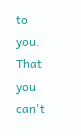to you.
That you can't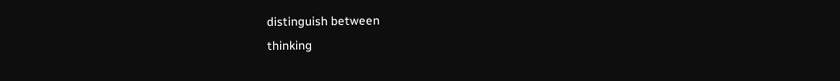distinguish between
thinking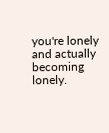you're lonely
and actually becoming lonely.